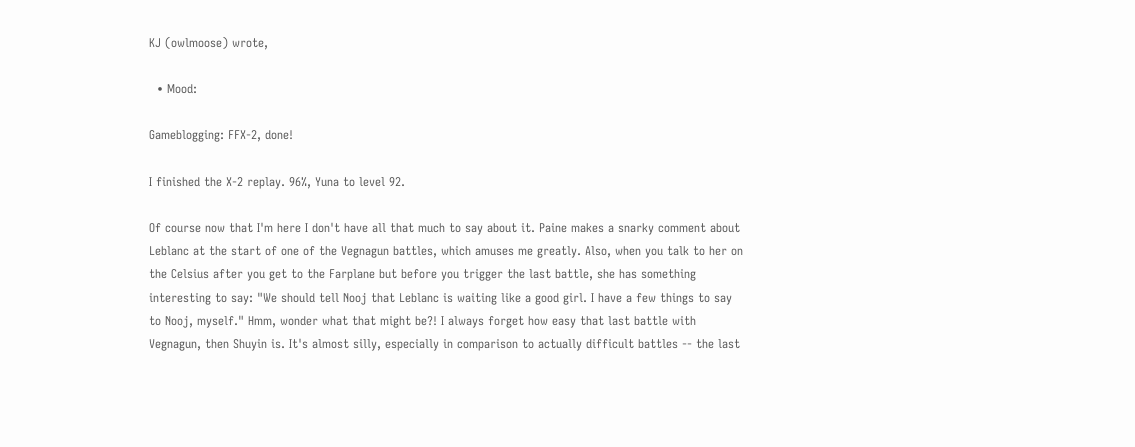KJ (owlmoose) wrote,

  • Mood:

Gameblogging: FFX-2, done!

I finished the X-2 replay. 96%, Yuna to level 92.

Of course now that I'm here I don't have all that much to say about it. Paine makes a snarky comment about Leblanc at the start of one of the Vegnagun battles, which amuses me greatly. Also, when you talk to her on the Celsius after you get to the Farplane but before you trigger the last battle, she has something interesting to say: "We should tell Nooj that Leblanc is waiting like a good girl. I have a few things to say to Nooj, myself." Hmm, wonder what that might be?! I always forget how easy that last battle with Vegnagun, then Shuyin is. It's almost silly, especially in comparison to actually difficult battles -- the last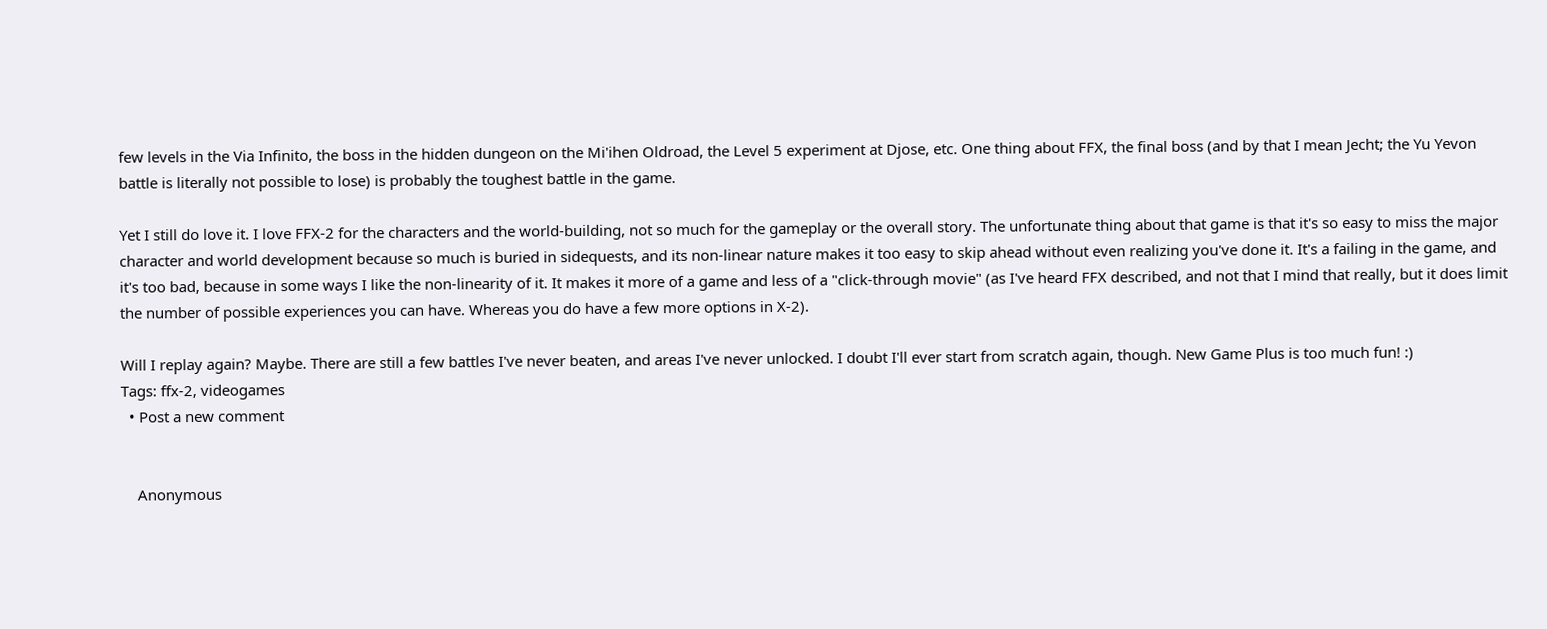few levels in the Via Infinito, the boss in the hidden dungeon on the Mi'ihen Oldroad, the Level 5 experiment at Djose, etc. One thing about FFX, the final boss (and by that I mean Jecht; the Yu Yevon battle is literally not possible to lose) is probably the toughest battle in the game.

Yet I still do love it. I love FFX-2 for the characters and the world-building, not so much for the gameplay or the overall story. The unfortunate thing about that game is that it's so easy to miss the major character and world development because so much is buried in sidequests, and its non-linear nature makes it too easy to skip ahead without even realizing you've done it. It's a failing in the game, and it's too bad, because in some ways I like the non-linearity of it. It makes it more of a game and less of a "click-through movie" (as I've heard FFX described, and not that I mind that really, but it does limit the number of possible experiences you can have. Whereas you do have a few more options in X-2).

Will I replay again? Maybe. There are still a few battles I've never beaten, and areas I've never unlocked. I doubt I'll ever start from scratch again, though. New Game Plus is too much fun! :)
Tags: ffx-2, videogames
  • Post a new comment


    Anonymous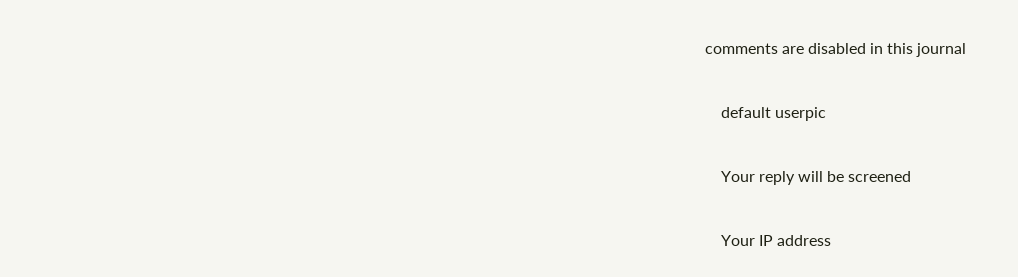comments are disabled in this journal

    default userpic

    Your reply will be screened

    Your IP address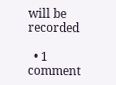will be recorded

  • 1 comment